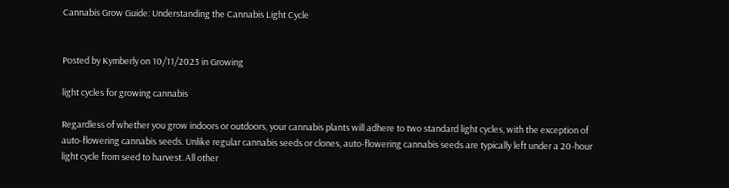Cannabis Grow Guide: Understanding the Cannabis Light Cycle


Posted by Kymberly on 10/11/2023 in Growing

light cycles for growing cannabis

Regardless of whether you grow indoors or outdoors, your cannabis plants will adhere to two standard light cycles, with the exception of auto-flowering cannabis seeds. Unlike regular cannabis seeds or clones, auto-flowering cannabis seeds are typically left under a 20-hour light cycle from seed to harvest. All other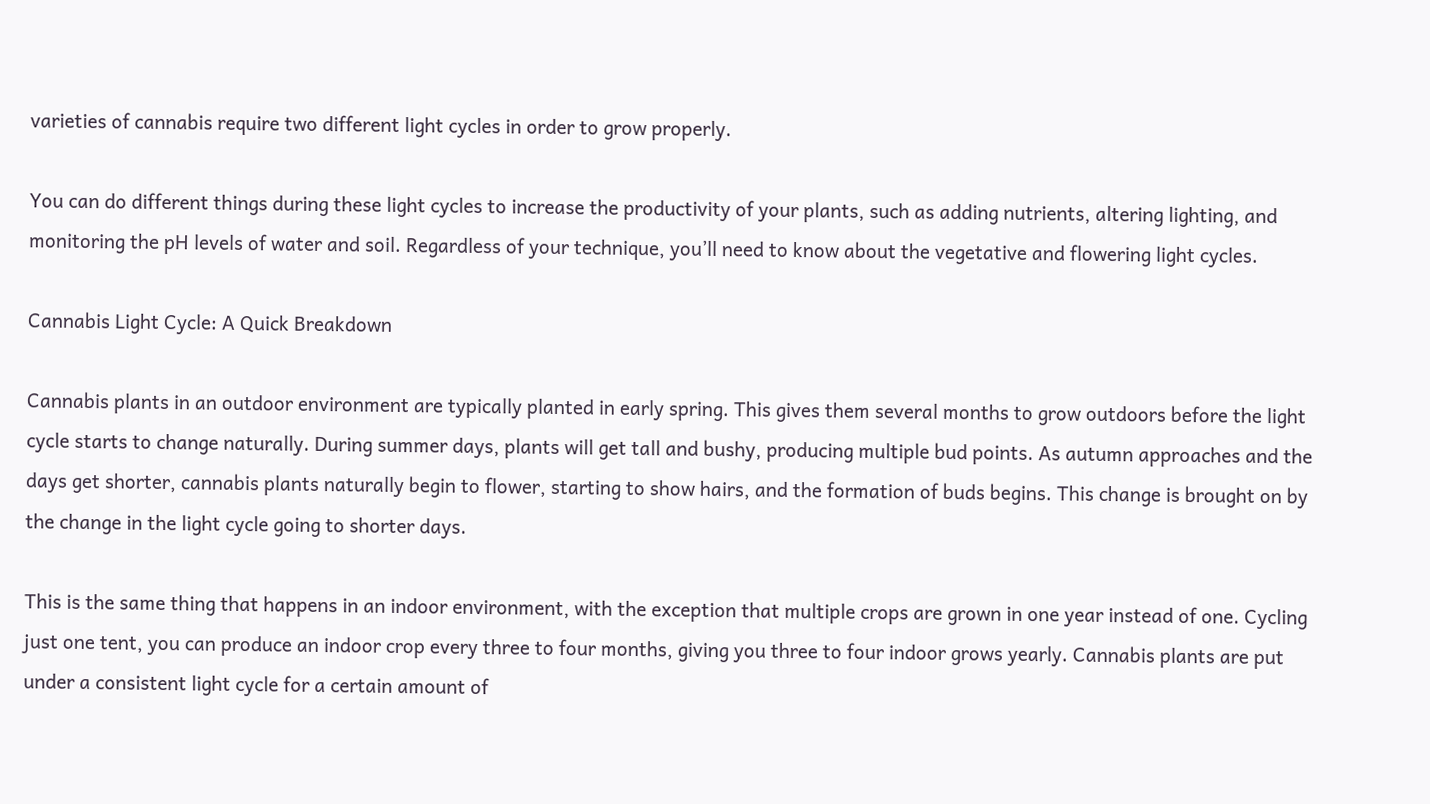varieties of cannabis require two different light cycles in order to grow properly.

You can do different things during these light cycles to increase the productivity of your plants, such as adding nutrients, altering lighting, and monitoring the pH levels of water and soil. Regardless of your technique, you’ll need to know about the vegetative and flowering light cycles.

Cannabis Light Cycle: A Quick Breakdown

Cannabis plants in an outdoor environment are typically planted in early spring. This gives them several months to grow outdoors before the light cycle starts to change naturally. During summer days, plants will get tall and bushy, producing multiple bud points. As autumn approaches and the days get shorter, cannabis plants naturally begin to flower, starting to show hairs, and the formation of buds begins. This change is brought on by the change in the light cycle going to shorter days.

This is the same thing that happens in an indoor environment, with the exception that multiple crops are grown in one year instead of one. Cycling just one tent, you can produce an indoor crop every three to four months, giving you three to four indoor grows yearly. Cannabis plants are put under a consistent light cycle for a certain amount of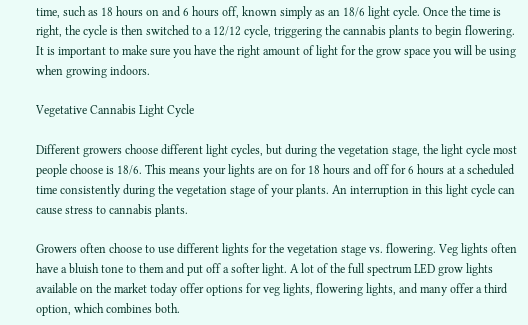time, such as 18 hours on and 6 hours off, known simply as an 18/6 light cycle. Once the time is right, the cycle is then switched to a 12/12 cycle, triggering the cannabis plants to begin flowering. It is important to make sure you have the right amount of light for the grow space you will be using when growing indoors.

Vegetative Cannabis Light Cycle

Different growers choose different light cycles, but during the vegetation stage, the light cycle most people choose is 18/6. This means your lights are on for 18 hours and off for 6 hours at a scheduled time consistently during the vegetation stage of your plants. An interruption in this light cycle can cause stress to cannabis plants.

Growers often choose to use different lights for the vegetation stage vs. flowering. Veg lights often have a bluish tone to them and put off a softer light. A lot of the full spectrum LED grow lights available on the market today offer options for veg lights, flowering lights, and many offer a third option, which combines both.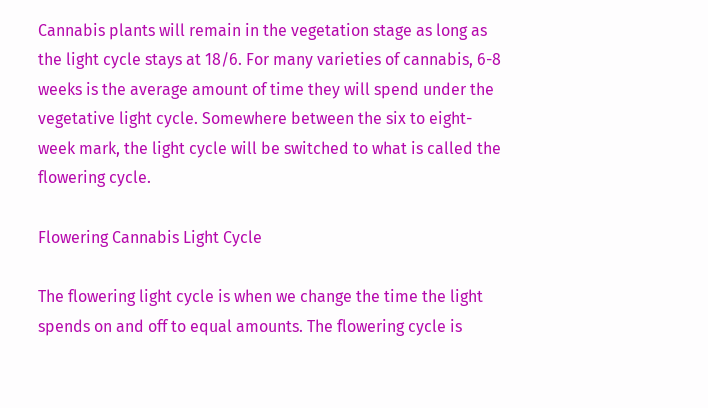Cannabis plants will remain in the vegetation stage as long as the light cycle stays at 18/6. For many varieties of cannabis, 6-8 weeks is the average amount of time they will spend under the vegetative light cycle. Somewhere between the six to eight-week mark, the light cycle will be switched to what is called the flowering cycle.

Flowering Cannabis Light Cycle

The flowering light cycle is when we change the time the light spends on and off to equal amounts. The flowering cycle is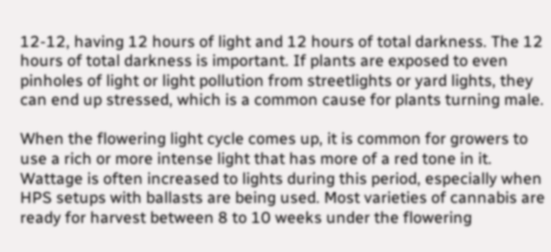12-12, having 12 hours of light and 12 hours of total darkness. The 12 hours of total darkness is important. If plants are exposed to even pinholes of light or light pollution from streetlights or yard lights, they can end up stressed, which is a common cause for plants turning male.

When the flowering light cycle comes up, it is common for growers to use a rich or more intense light that has more of a red tone in it. Wattage is often increased to lights during this period, especially when HPS setups with ballasts are being used. Most varieties of cannabis are ready for harvest between 8 to 10 weeks under the flowering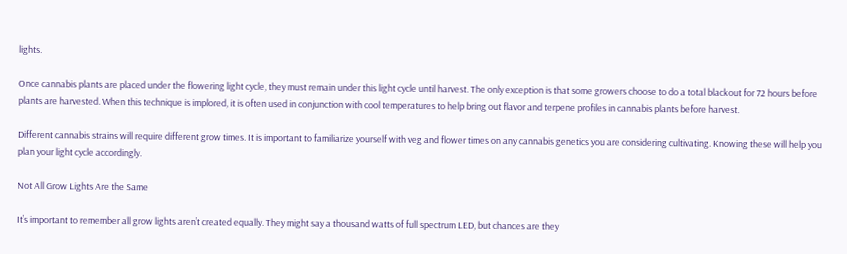lights.

Once cannabis plants are placed under the flowering light cycle, they must remain under this light cycle until harvest. The only exception is that some growers choose to do a total blackout for 72 hours before plants are harvested. When this technique is implored, it is often used in conjunction with cool temperatures to help bring out flavor and terpene profiles in cannabis plants before harvest.

Different cannabis strains will require different grow times. It is important to familiarize yourself with veg and flower times on any cannabis genetics you are considering cultivating. Knowing these will help you plan your light cycle accordingly.

Not All Grow Lights Are the Same

It’s important to remember all grow lights aren’t created equally. They might say a thousand watts of full spectrum LED, but chances are they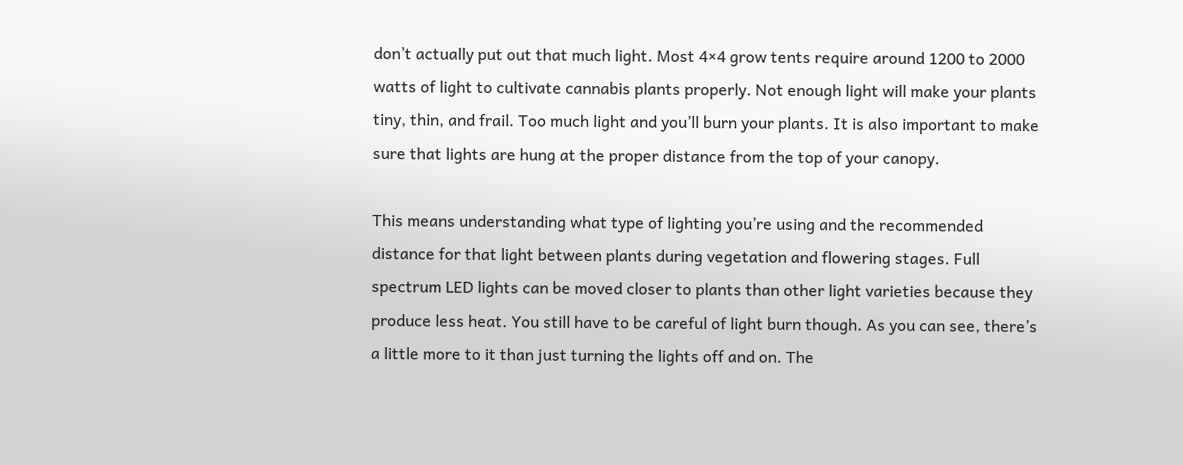don’t actually put out that much light. Most 4×4 grow tents require around 1200 to 2000 watts of light to cultivate cannabis plants properly. Not enough light will make your plants tiny, thin, and frail. Too much light and you’ll burn your plants. It is also important to make sure that lights are hung at the proper distance from the top of your canopy.

This means understanding what type of lighting you’re using and the recommended distance for that light between plants during vegetation and flowering stages. Full spectrum LED lights can be moved closer to plants than other light varieties because they produce less heat. You still have to be careful of light burn though. As you can see, there’s a little more to it than just turning the lights off and on. The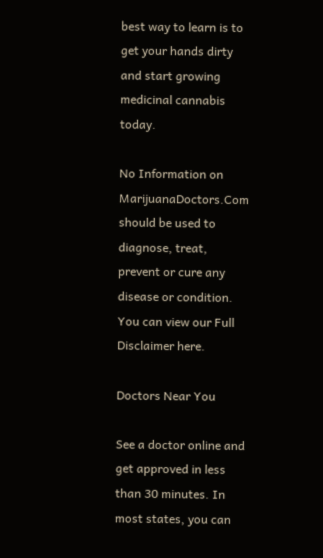best way to learn is to get your hands dirty and start growing medicinal cannabis today.

No Information on MarijuanaDoctors.Com should be used to diagnose, treat, prevent or cure any disease or condition. You can view our Full Disclaimer here.

Doctors Near You

See a doctor online and get approved in less than 30 minutes. In most states, you can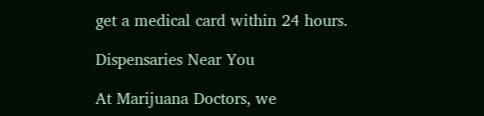get a medical card within 24 hours.

Dispensaries Near You

At Marijuana Doctors, we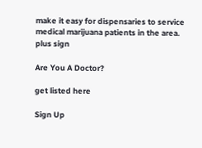make it easy for dispensaries to service medical marijuana patients in the area.
plus sign

Are You A Doctor?

get listed here

Sign Up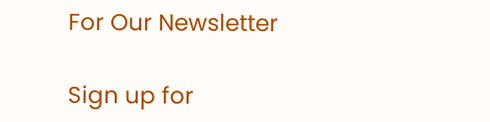For Our Newsletter

Sign up for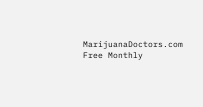MarijuanaDoctors.com Free Monthly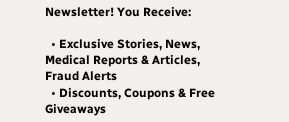Newsletter! You Receive:

  • Exclusive Stories, News, Medical Reports & Articles, Fraud Alerts
  • Discounts, Coupons & Free Giveaways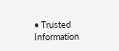• Trusted Information